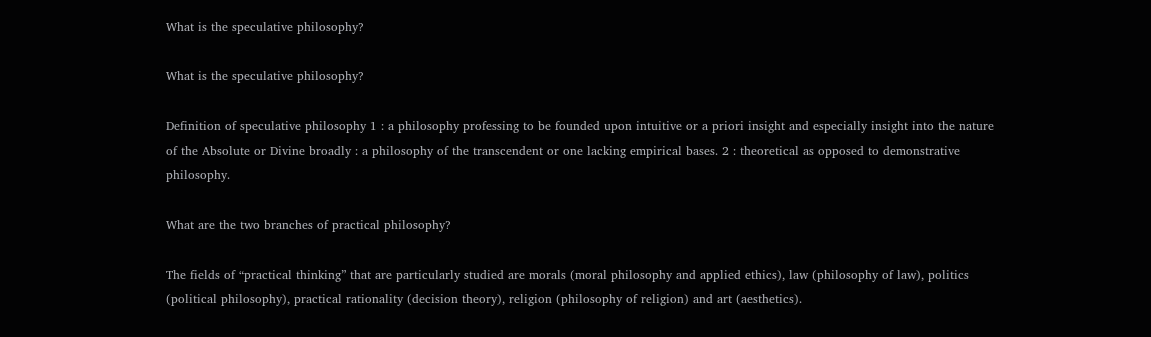What is the speculative philosophy?

What is the speculative philosophy?

Definition of speculative philosophy 1 : a philosophy professing to be founded upon intuitive or a priori insight and especially insight into the nature of the Absolute or Divine broadly : a philosophy of the transcendent or one lacking empirical bases. 2 : theoretical as opposed to demonstrative philosophy.

What are the two branches of practical philosophy?

The fields of “practical thinking” that are particularly studied are morals (moral philosophy and applied ethics), law (philosophy of law), politics (political philosophy), practical rationality (decision theory), religion (philosophy of religion) and art (aesthetics).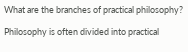What are the branches of practical philosophy?

Philosophy is often divided into practical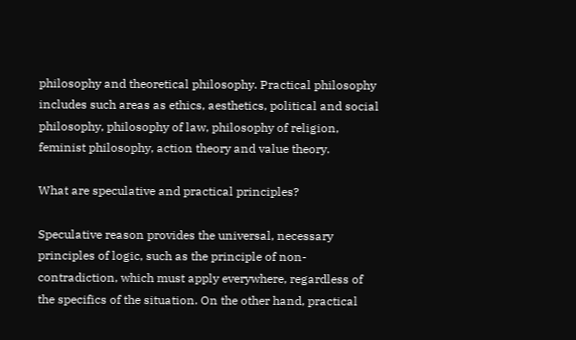philosophy and theoretical philosophy. Practical philosophy includes such areas as ethics, aesthetics, political and social philosophy, philosophy of law, philosophy of religion, feminist philosophy, action theory and value theory.

What are speculative and practical principles?

Speculative reason provides the universal, necessary principles of logic, such as the principle of non-contradiction, which must apply everywhere, regardless of the specifics of the situation. On the other hand, practical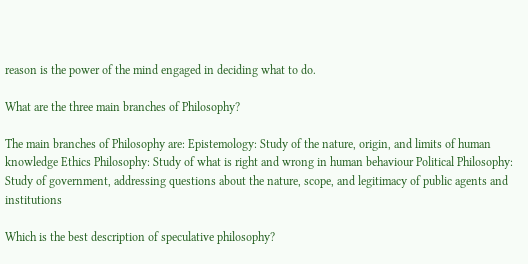reason is the power of the mind engaged in deciding what to do.

What are the three main branches of Philosophy?

The main branches of Philosophy are: Epistemology: Study of the nature, origin, and limits of human knowledge Ethics Philosophy: Study of what is right and wrong in human behaviour Political Philosophy: Study of government, addressing questions about the nature, scope, and legitimacy of public agents and institutions

Which is the best description of speculative philosophy?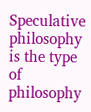Speculative philosophy is the type of philosophy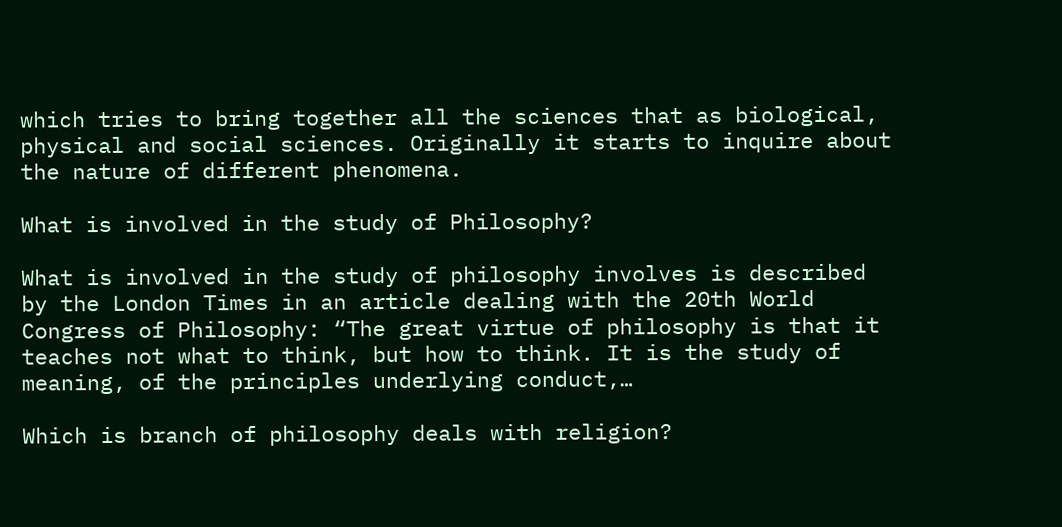which tries to bring together all the sciences that as biological, physical and social sciences. Originally it starts to inquire about the nature of different phenomena.

What is involved in the study of Philosophy?

What is involved in the study of philosophy involves is described by the London Times in an article dealing with the 20th World Congress of Philosophy: “The great virtue of philosophy is that it teaches not what to think, but how to think. It is the study of meaning, of the principles underlying conduct,…

Which is branch of philosophy deals with religion?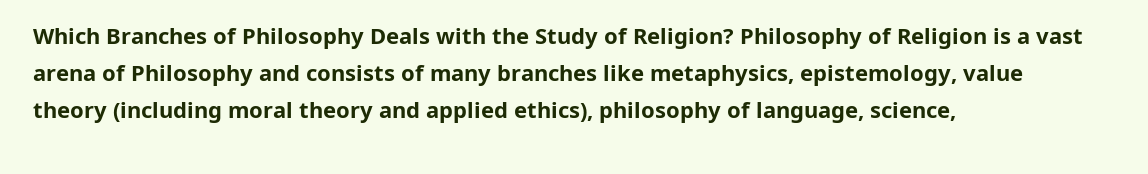Which Branches of Philosophy Deals with the Study of Religion? Philosophy of Religion is a vast arena of Philosophy and consists of many branches like metaphysics, epistemology, value theory (including moral theory and applied ethics), philosophy of language, science,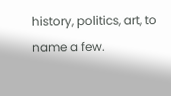history, politics, art, to name a few.